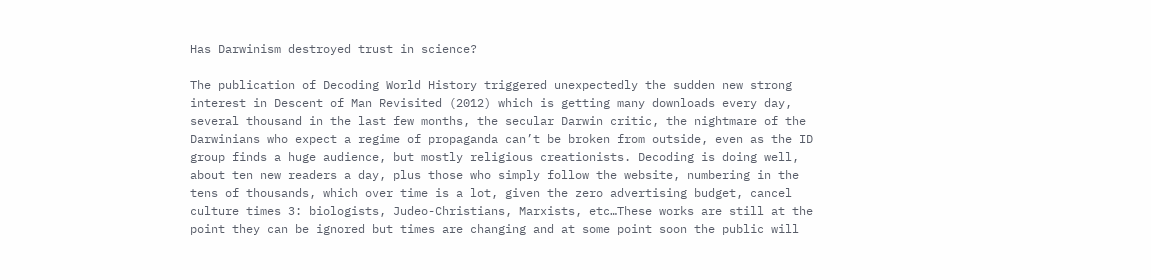Has Darwinism destroyed trust in science?

The publication of Decoding World History triggered unexpectedly the sudden new strong interest in Descent of Man Revisited (2012) which is getting many downloads every day, several thousand in the last few months, the secular Darwin critic, the nightmare of the Darwinians who expect a regime of propaganda can’t be broken from outside, even as the ID group finds a huge audience, but mostly religious creationists. Decoding is doing well, about ten new readers a day, plus those who simply follow the website, numbering in the tens of thousands, which over time is a lot, given the zero advertising budget, cancel culture times 3: biologists, Judeo-Christians, Marxists, etc…These works are still at the point they can be ignored but times are changing and at some point soon the public will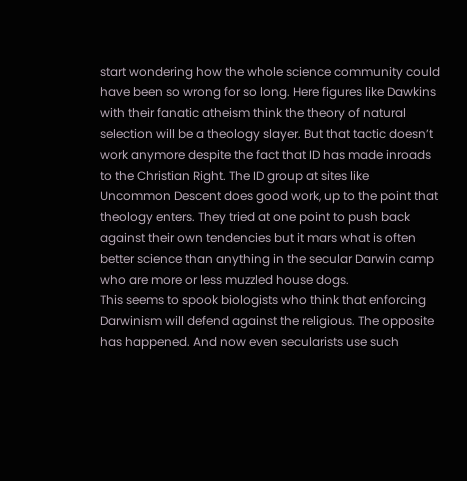start wondering how the whole science community could have been so wrong for so long. Here figures like Dawkins with their fanatic atheism think the theory of natural selection will be a theology slayer. But that tactic doesn’t work anymore despite the fact that ID has made inroads to the Christian Right. The ID group at sites like Uncommon Descent does good work, up to the point that theology enters. They tried at one point to push back against their own tendencies but it mars what is often better science than anything in the secular Darwin camp who are more or less muzzled house dogs.
This seems to spook biologists who think that enforcing Darwinism will defend against the religious. The opposite has happened. And now even secularists use such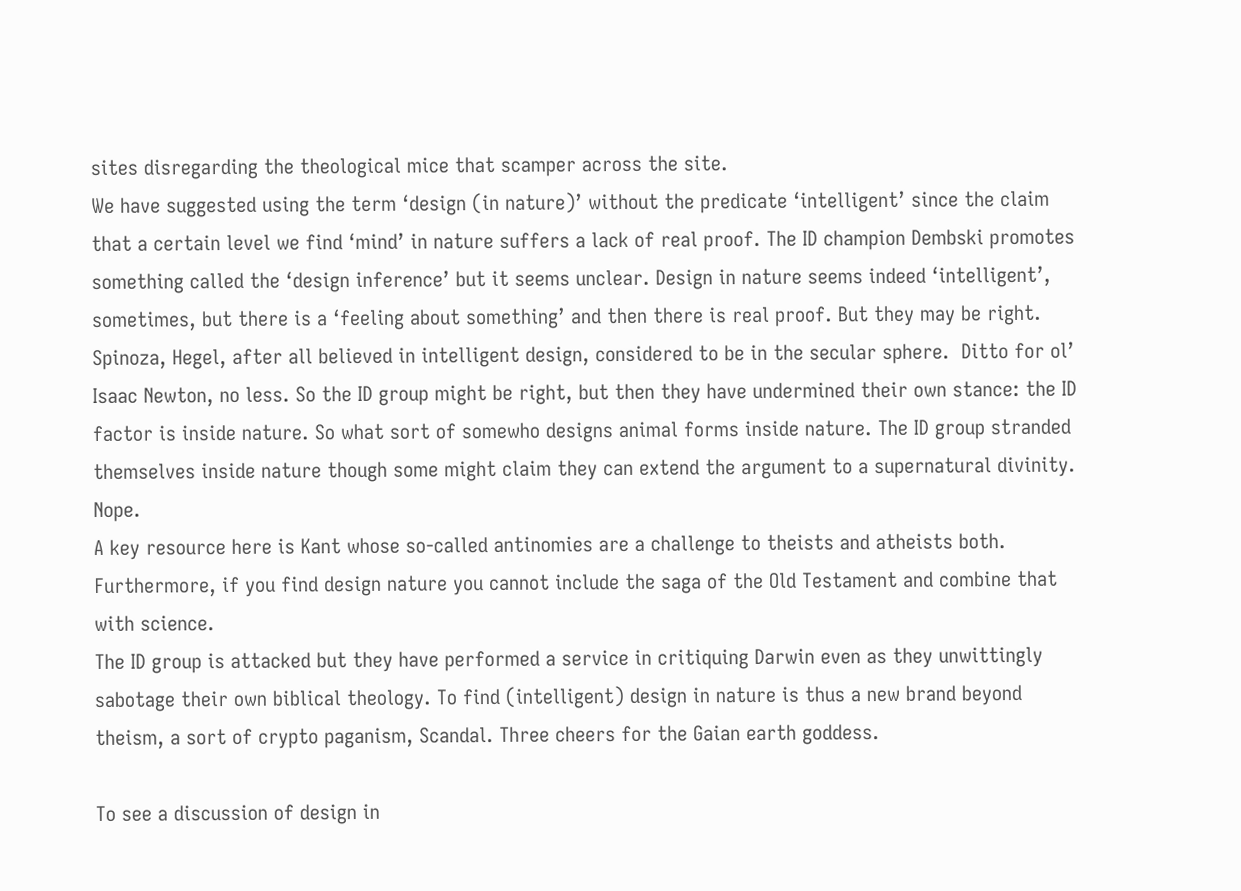sites disregarding the theological mice that scamper across the site.
We have suggested using the term ‘design (in nature)’ without the predicate ‘intelligent’ since the claim that a certain level we find ‘mind’ in nature suffers a lack of real proof. The ID champion Dembski promotes something called the ‘design inference’ but it seems unclear. Design in nature seems indeed ‘intelligent’, sometimes, but there is a ‘feeling about something’ and then there is real proof. But they may be right. Spinoza, Hegel, after all believed in intelligent design, considered to be in the secular sphere.  Ditto for ol’ Isaac Newton, no less. So the ID group might be right, but then they have undermined their own stance: the ID factor is inside nature. So what sort of somewho designs animal forms inside nature. The ID group stranded themselves inside nature though some might claim they can extend the argument to a supernatural divinity. Nope.
A key resource here is Kant whose so-called antinomies are a challenge to theists and atheists both. Furthermore, if you find design nature you cannot include the saga of the Old Testament and combine that with science.
The ID group is attacked but they have performed a service in critiquing Darwin even as they unwittingly sabotage their own biblical theology. To find (intelligent) design in nature is thus a new brand beyond theism, a sort of crypto paganism, Scandal. Three cheers for the Gaian earth goddess.

To see a discussion of design in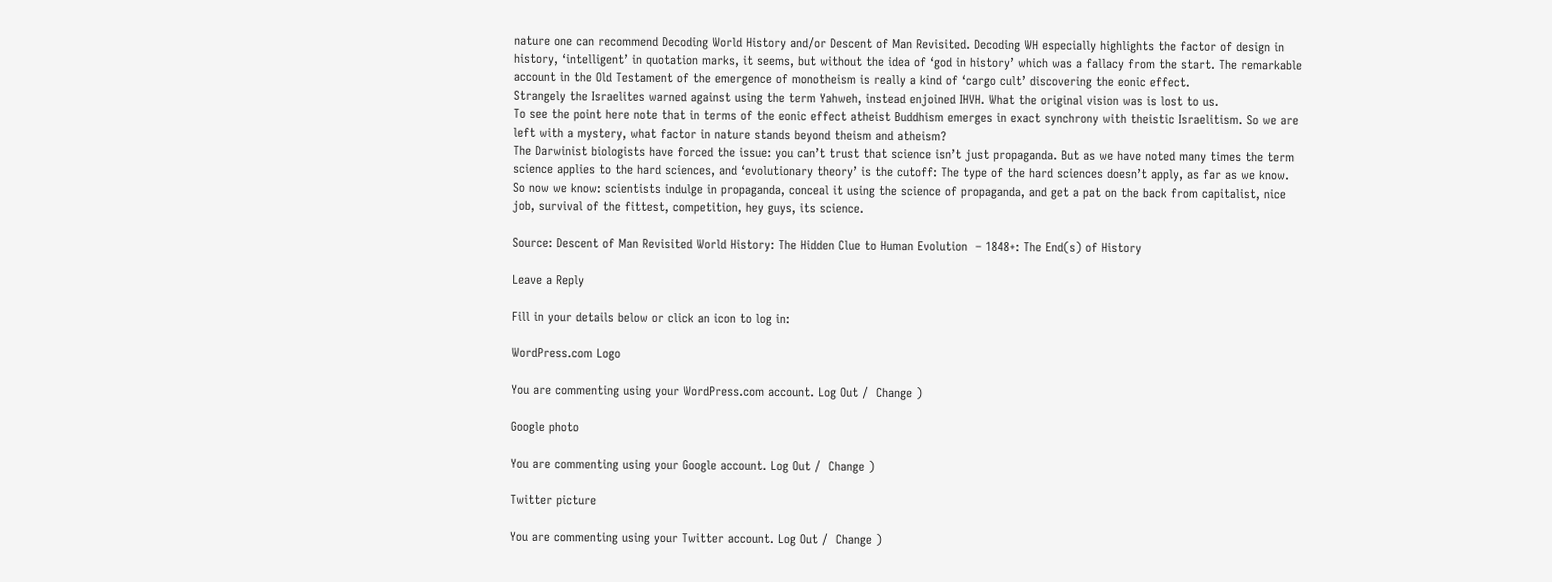nature one can recommend Decoding World History and/or Descent of Man Revisited. Decoding WH especially highlights the factor of design in history, ‘intelligent’ in quotation marks, it seems, but without the idea of ‘god in history’ which was a fallacy from the start. The remarkable account in the Old Testament of the emergence of monotheism is really a kind of ‘cargo cult’ discovering the eonic effect.
Strangely the Israelites warned against using the term Yahweh, instead enjoined IHVH. What the original vision was is lost to us.
To see the point here note that in terms of the eonic effect atheist Buddhism emerges in exact synchrony with theistic Israelitism. So we are left with a mystery, what factor in nature stands beyond theism and atheism?
The Darwinist biologists have forced the issue: you can’t trust that science isn’t just propaganda. But as we have noted many times the term science applies to the hard sciences, and ‘evolutionary theory’ is the cutoff: The type of the hard sciences doesn’t apply, as far as we know.
So now we know: scientists indulge in propaganda, conceal it using the science of propaganda, and get a pat on the back from capitalist, nice job, survival of the fittest, competition, hey guys, its science.

Source: Descent of Man Revisited World History: The Hidden Clue to Human Evolution  – 1848+: The End(s) of History

Leave a Reply

Fill in your details below or click an icon to log in:

WordPress.com Logo

You are commenting using your WordPress.com account. Log Out /  Change )

Google photo

You are commenting using your Google account. Log Out /  Change )

Twitter picture

You are commenting using your Twitter account. Log Out /  Change )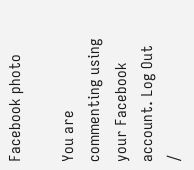Facebook photo

You are commenting using your Facebook account. Log Out /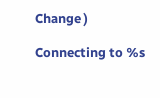Change )

Connecting to %s